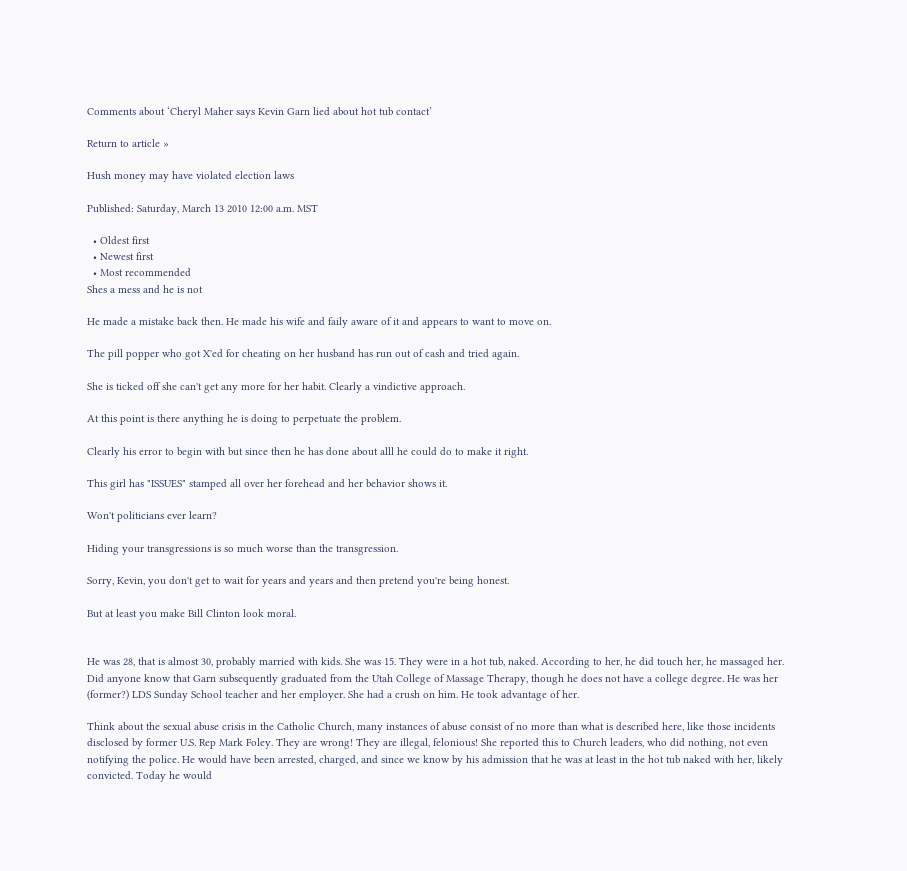Comments about ‘Cheryl Maher says Kevin Garn lied about hot tub contact’

Return to article »

Hush money may have violated election laws

Published: Saturday, March 13 2010 12:00 a.m. MST

  • Oldest first
  • Newest first
  • Most recommended
Shes a mess and he is not

He made a mistake back then. He made his wife and faily aware of it and appears to want to move on.

The pill popper who got X'ed for cheating on her husband has run out of cash and tried again.

She is ticked off she can't get any more for her habit. Clearly a vindictive approach.

At this point is there anything he is doing to perpetuate the problem.

Clearly his error to begin with but since then he has done about alll he could do to make it right.

This girl has "ISSUES" stamped all over her forehead and her behavior shows it.

Won't politicians ever learn?

Hiding your transgressions is so much worse than the transgression.

Sorry, Kevin, you don't get to wait for years and years and then pretend you're being honest.

But at least you make Bill Clinton look moral.


He was 28, that is almost 30, probably married with kids. She was 15. They were in a hot tub, naked. According to her, he did touch her, he massaged her. Did anyone know that Garn subsequently graduated from the Utah College of Massage Therapy, though he does not have a college degree. He was her (former?) LDS Sunday School teacher and her employer. She had a crush on him. He took advantage of her.

Think about the sexual abuse crisis in the Catholic Church, many instances of abuse consist of no more than what is described here, like those incidents disclosed by former U.S. Rep Mark Foley. They are wrong! They are illegal, felonious! She reported this to Church leaders, who did nothing, not even notifying the police. He would have been arrested, charged, and since we know by his admission that he was at least in the hot tub naked with her, likely convicted. Today he would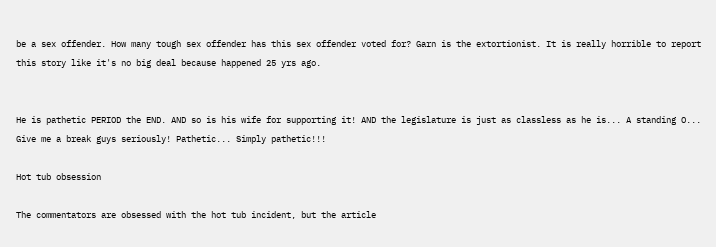be a sex offender. How many tough sex offender has this sex offender voted for? Garn is the extortionist. It is really horrible to report this story like it's no big deal because happened 25 yrs ago.


He is pathetic PERIOD the END. AND so is his wife for supporting it! AND the legislature is just as classless as he is... A standing O... Give me a break guys seriously! Pathetic... Simply pathetic!!!

Hot tub obsession

The commentators are obsessed with the hot tub incident, but the article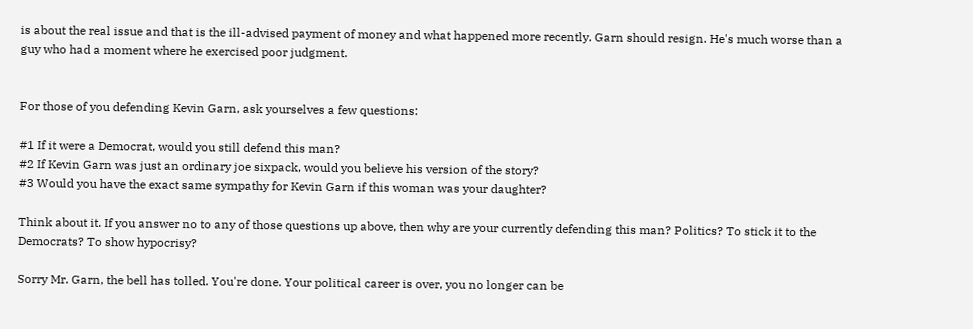is about the real issue and that is the ill-advised payment of money and what happened more recently. Garn should resign. He's much worse than a guy who had a moment where he exercised poor judgment.


For those of you defending Kevin Garn, ask yourselves a few questions:

#1 If it were a Democrat, would you still defend this man?
#2 If Kevin Garn was just an ordinary joe sixpack, would you believe his version of the story?
#3 Would you have the exact same sympathy for Kevin Garn if this woman was your daughter?

Think about it. If you answer no to any of those questions up above, then why are your currently defending this man? Politics? To stick it to the Democrats? To show hypocrisy?

Sorry Mr. Garn, the bell has tolled. You're done. Your political career is over, you no longer can be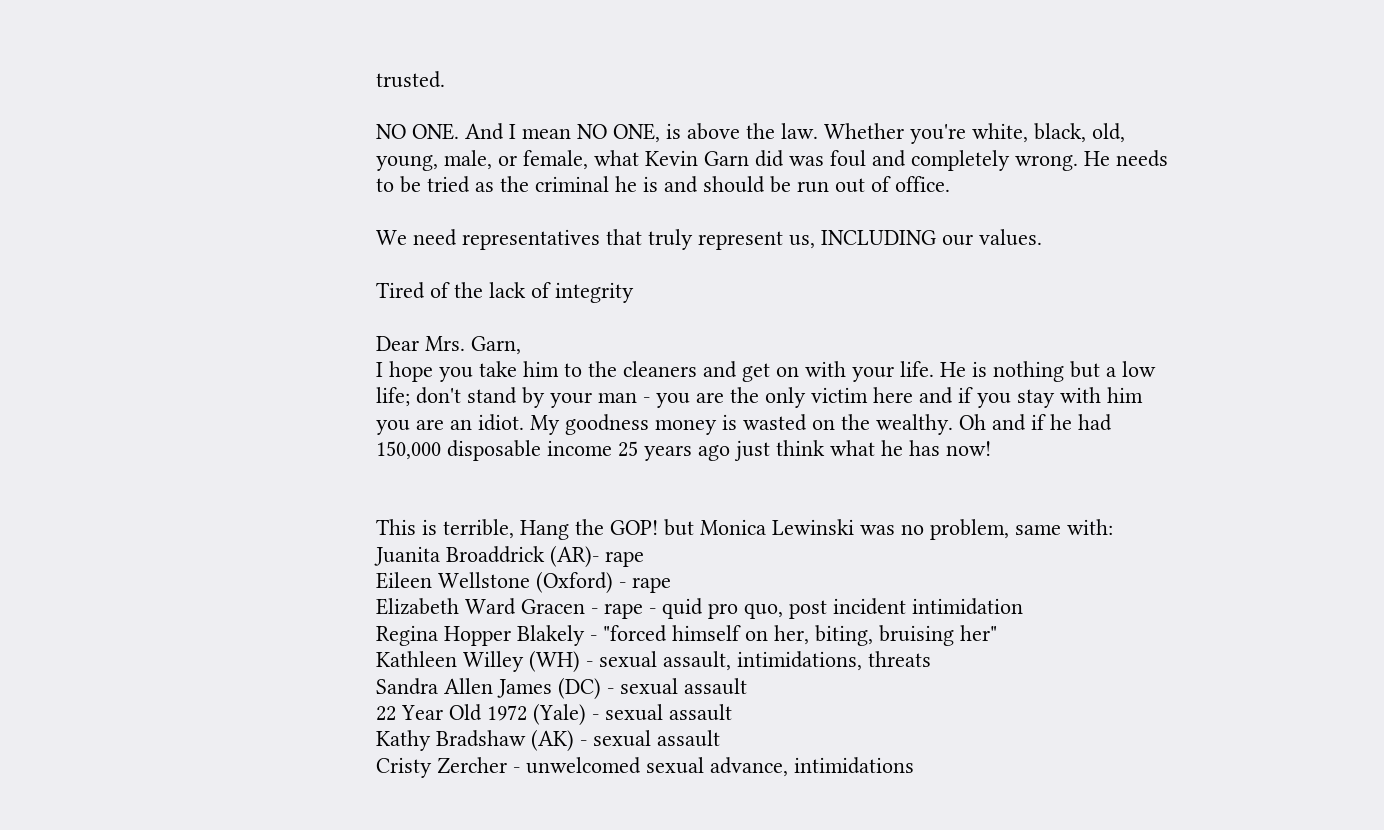trusted.

NO ONE. And I mean NO ONE, is above the law. Whether you're white, black, old, young, male, or female, what Kevin Garn did was foul and completely wrong. He needs to be tried as the criminal he is and should be run out of office.

We need representatives that truly represent us, INCLUDING our values.

Tired of the lack of integrity

Dear Mrs. Garn,
I hope you take him to the cleaners and get on with your life. He is nothing but a low life; don't stand by your man - you are the only victim here and if you stay with him you are an idiot. My goodness money is wasted on the wealthy. Oh and if he had 150,000 disposable income 25 years ago just think what he has now!


This is terrible, Hang the GOP! but Monica Lewinski was no problem, same with:
Juanita Broaddrick (AR)- rape
Eileen Wellstone (Oxford) - rape
Elizabeth Ward Gracen - rape - quid pro quo, post incident intimidation
Regina Hopper Blakely - "forced himself on her, biting, bruising her"
Kathleen Willey (WH) - sexual assault, intimidations, threats
Sandra Allen James (DC) - sexual assault
22 Year Old 1972 (Yale) - sexual assault
Kathy Bradshaw (AK) - sexual assault
Cristy Zercher - unwelcomed sexual advance, intimidations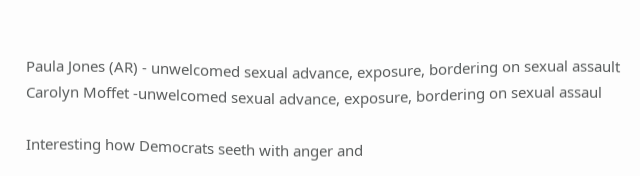Paula Jones (AR) - unwelcomed sexual advance, exposure, bordering on sexual assault
Carolyn Moffet -unwelcomed sexual advance, exposure, bordering on sexual assaul

Interesting how Democrats seeth with anger and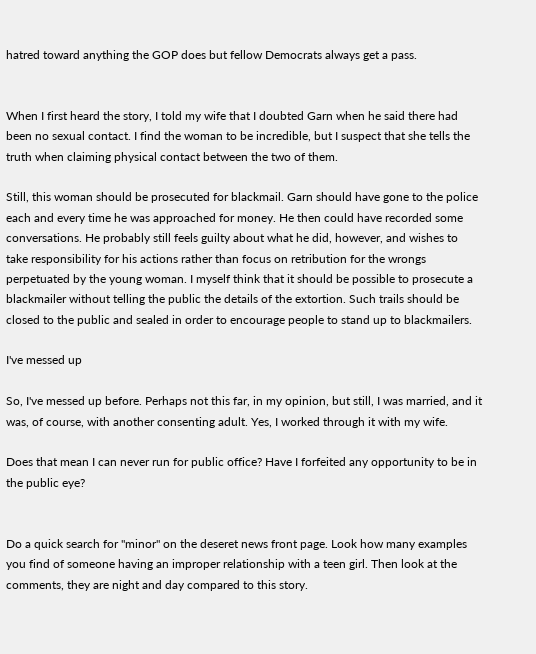hatred toward anything the GOP does but fellow Democrats always get a pass.


When I first heard the story, I told my wife that I doubted Garn when he said there had been no sexual contact. I find the woman to be incredible, but I suspect that she tells the truth when claiming physical contact between the two of them.

Still, this woman should be prosecuted for blackmail. Garn should have gone to the police each and every time he was approached for money. He then could have recorded some conversations. He probably still feels guilty about what he did, however, and wishes to take responsibility for his actions rather than focus on retribution for the wrongs perpetuated by the young woman. I myself think that it should be possible to prosecute a blackmailer without telling the public the details of the extortion. Such trails should be closed to the public and sealed in order to encourage people to stand up to blackmailers.

I've messed up

So, I've messed up before. Perhaps not this far, in my opinion, but still, I was married, and it was, of course, with another consenting adult. Yes, I worked through it with my wife.

Does that mean I can never run for public office? Have I forfeited any opportunity to be in the public eye?


Do a quick search for "minor" on the deseret news front page. Look how many examples you find of someone having an improper relationship with a teen girl. Then look at the comments, they are night and day compared to this story.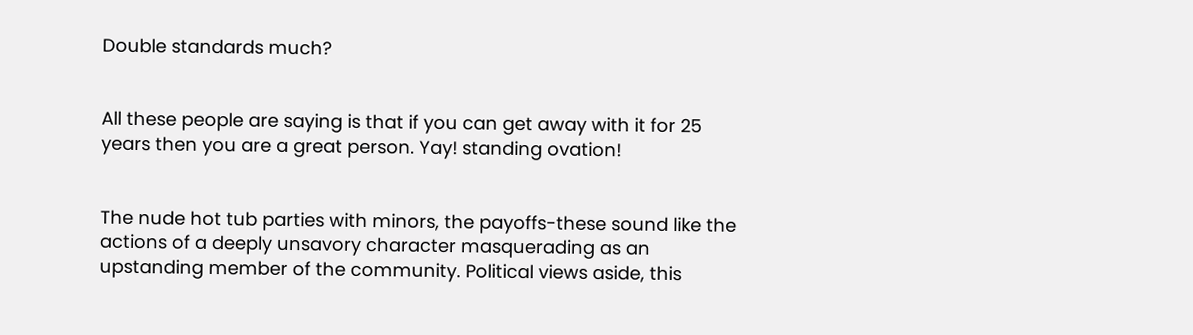Double standards much?


All these people are saying is that if you can get away with it for 25 years then you are a great person. Yay! standing ovation!


The nude hot tub parties with minors, the payoffs-these sound like the actions of a deeply unsavory character masquerading as an upstanding member of the community. Political views aside, this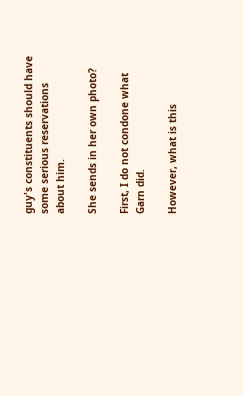guy's constituents should have some serious reservations about him.

She sends in her own photo?

First, I do not condone what Garn did.

However, what is this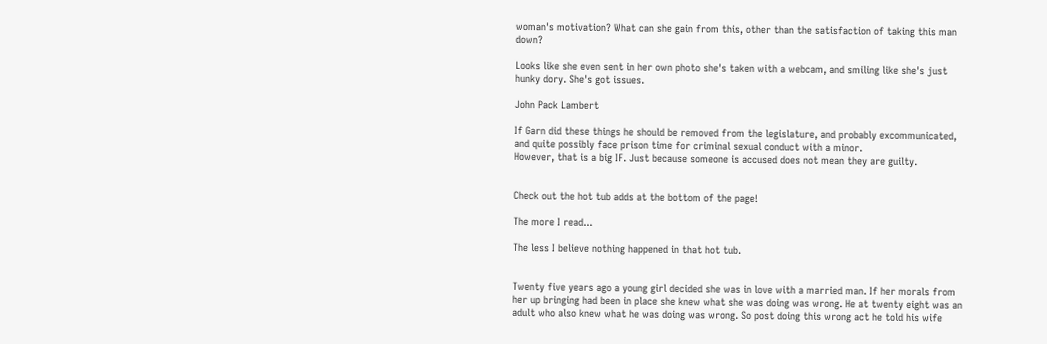woman's motivation? What can she gain from this, other than the satisfaction of taking this man down?

Looks like she even sent in her own photo she's taken with a webcam, and smiling like she's just hunky dory. She's got issues.

John Pack Lambert

If Garn did these things he should be removed from the legislature, and probably excommunicated, and quite possibly face prison time for criminal sexual conduct with a minor.
However, that is a big IF. Just because someone is accused does not mean they are guilty.


Check out the hot tub adds at the bottom of the page!

The more I read...

The less I believe nothing happened in that hot tub.


Twenty five years ago a young girl decided she was in love with a married man. If her morals from her up bringing had been in place she knew what she was doing was wrong. He at twenty eight was an adult who also knew what he was doing was wrong. So post doing this wrong act he told his wife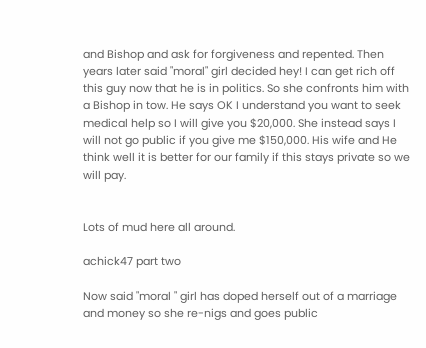and Bishop and ask for forgiveness and repented. Then years later said "moral" girl decided hey! I can get rich off this guy now that he is in politics. So she confronts him with a Bishop in tow. He says OK I understand you want to seek medical help so I will give you $20,000. She instead says I will not go public if you give me $150,000. His wife and He think well it is better for our family if this stays private so we will pay.


Lots of mud here all around.

achick47 part two

Now said "moral " girl has doped herself out of a marriage and money so she re-nigs and goes public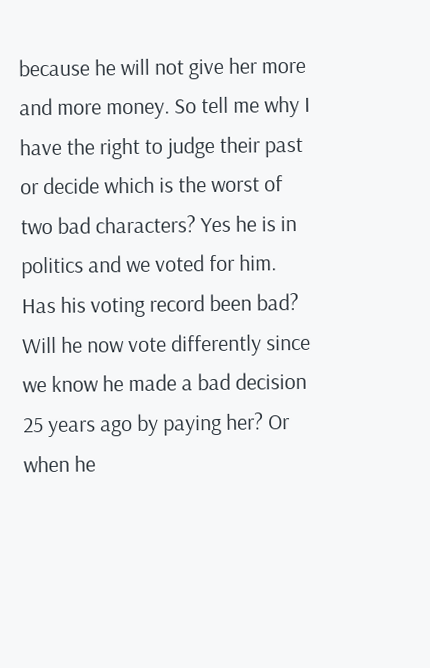because he will not give her more and more money. So tell me why I have the right to judge their past or decide which is the worst of two bad characters? Yes he is in politics and we voted for him. Has his voting record been bad? Will he now vote differently since we know he made a bad decision 25 years ago by paying her? Or when he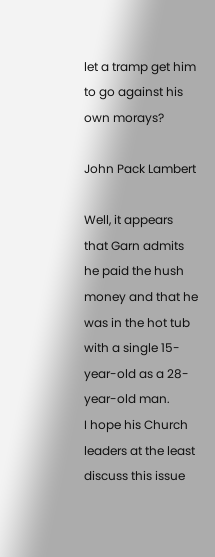let a tramp get him to go against his own morays?

John Pack Lambert

Well, it appears that Garn admits he paid the hush money and that he was in the hot tub with a single 15-year-old as a 28-year-old man.
I hope his Church leaders at the least discuss this issue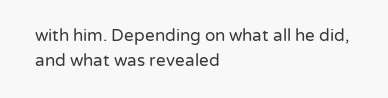with him. Depending on what all he did, and what was revealed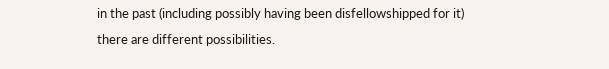in the past (including possibly having been disfellowshipped for it) there are different possibilities.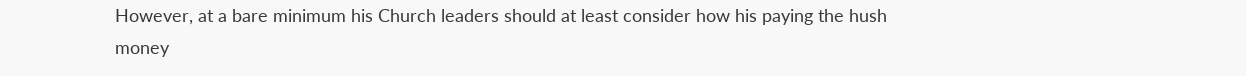However, at a bare minimum his Church leaders should at least consider how his paying the hush money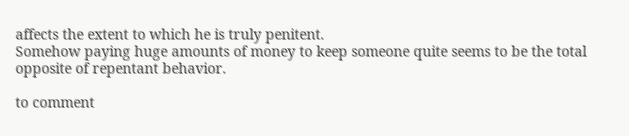affects the extent to which he is truly penitent.
Somehow paying huge amounts of money to keep someone quite seems to be the total opposite of repentant behavior.

to comment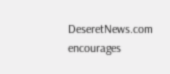DeseretNews.com encourages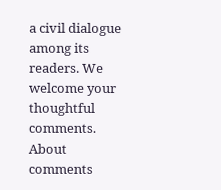a civil dialogue among its readers. We welcome your thoughtful comments.
About comments